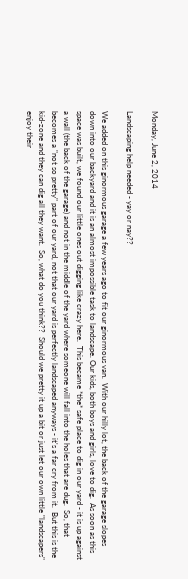Monday, June 2, 2014

Landscaping help needed - yay or nay??

We added on this ginormous garage a few years ago to fit our ginormous van.  With our hilly lot, the back of the garage slopes down into our backyard and it is an almost impossible task to landscape. Our kids, both boys and girls, love to dig.  As soon as this space was built, we found our little ones out digging like crazy here.  This became *the* safe place to dig in our yard - it is up against a wall (the back of the garage) and not in the middle of the yard where someone will fall into the holes that are dug.  So, that becomes a "not so pretty" part of our yard, not that our yard is perfectly landscaped anyways - it's a far cry from it.  But this is the kid-zone and they can dig all they want.  So, what do you think??  Should we pretty it up a bit or just let our own little "landscapers" enjoy their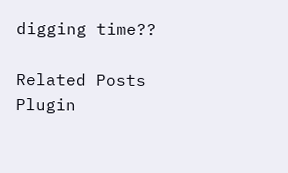digging time??

Related Posts Plugin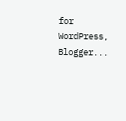for WordPress, Blogger...